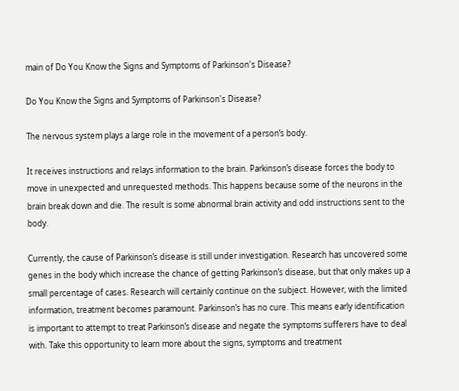main of Do You Know the Signs and Symptoms of Parkinson's Disease?

Do You Know the Signs and Symptoms of Parkinson's Disease?

The nervous system plays a large role in the movement of a person’s body.

It receives instructions and relays information to the brain. Parkinson’s disease forces the body to move in unexpected and unrequested methods. This happens because some of the neurons in the brain break down and die. The result is some abnormal brain activity and odd instructions sent to the body.

Currently, the cause of Parkinson’s disease is still under investigation. Research has uncovered some genes in the body which increase the chance of getting Parkinson’s disease, but that only makes up a small percentage of cases. Research will certainly continue on the subject. However, with the limited information, treatment becomes paramount. Parkinson’s has no cure. This means early identification is important to attempt to treat Parkinson’s disease and negate the symptoms sufferers have to deal with. Take this opportunity to learn more about the signs, symptoms and treatment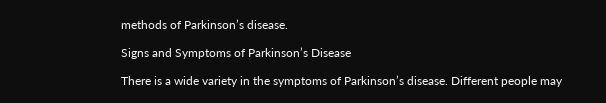methods of Parkinson’s disease.

Signs and Symptoms of Parkinson’s Disease

There is a wide variety in the symptoms of Parkinson’s disease. Different people may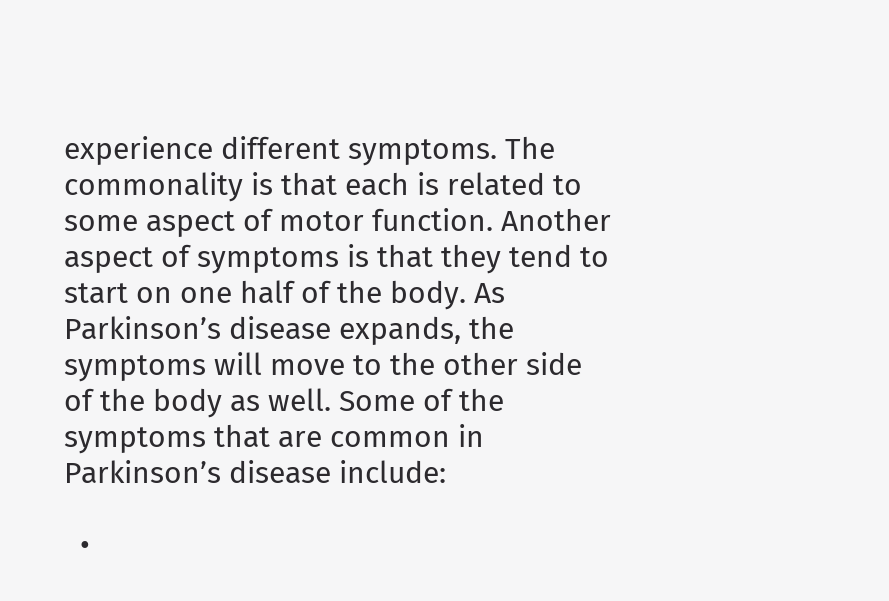experience different symptoms. The commonality is that each is related to some aspect of motor function. Another aspect of symptoms is that they tend to start on one half of the body. As Parkinson’s disease expands, the symptoms will move to the other side of the body as well. Some of the symptoms that are common in Parkinson’s disease include:

  •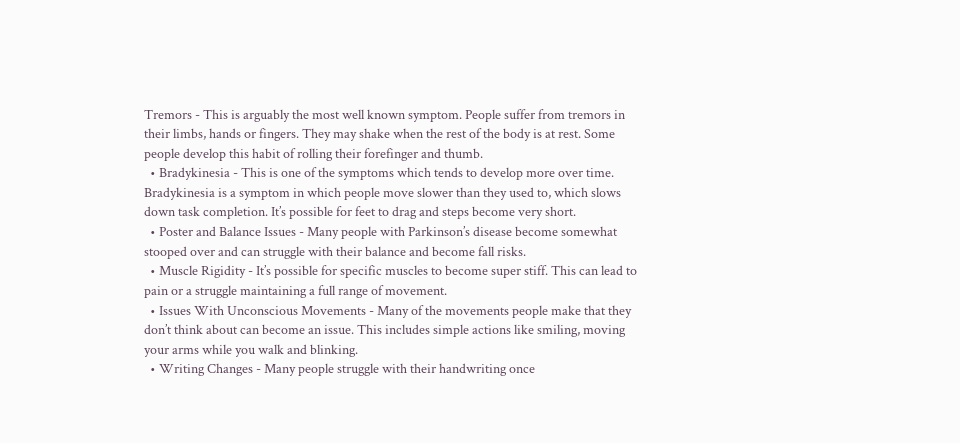Tremors - This is arguably the most well known symptom. People suffer from tremors in their limbs, hands or fingers. They may shake when the rest of the body is at rest. Some people develop this habit of rolling their forefinger and thumb.
  • Bradykinesia - This is one of the symptoms which tends to develop more over time. Bradykinesia is a symptom in which people move slower than they used to, which slows down task completion. It’s possible for feet to drag and steps become very short.
  • Poster and Balance Issues - Many people with Parkinson’s disease become somewhat stooped over and can struggle with their balance and become fall risks.
  • Muscle Rigidity - It’s possible for specific muscles to become super stiff. This can lead to pain or a struggle maintaining a full range of movement.
  • Issues With Unconscious Movements - Many of the movements people make that they don’t think about can become an issue. This includes simple actions like smiling, moving your arms while you walk and blinking.
  • Writing Changes - Many people struggle with their handwriting once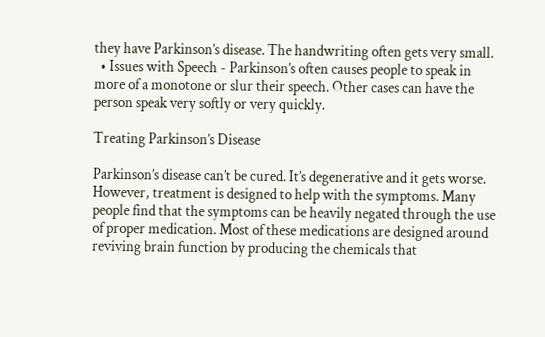they have Parkinson’s disease. The handwriting often gets very small.
  • Issues with Speech - Parkinson’s often causes people to speak in more of a monotone or slur their speech. Other cases can have the person speak very softly or very quickly.

Treating Parkinson’s Disease

Parkinson’s disease can’t be cured. It’s degenerative and it gets worse. However, treatment is designed to help with the symptoms. Many people find that the symptoms can be heavily negated through the use of proper medication. Most of these medications are designed around reviving brain function by producing the chemicals that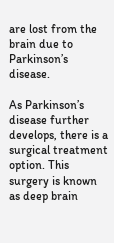are lost from the brain due to Parkinson’s disease.

As Parkinson’s disease further develops, there is a surgical treatment option. This surgery is known as deep brain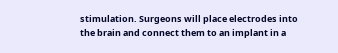stimulation. Surgeons will place electrodes into the brain and connect them to an implant in a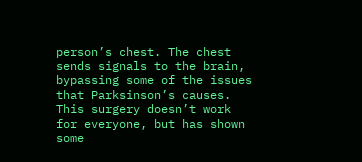person’s chest. The chest sends signals to the brain, bypassing some of the issues that Parksinson’s causes. This surgery doesn’t work for everyone, but has shown some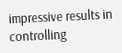impressive results in controlling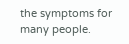the symptoms for many people.